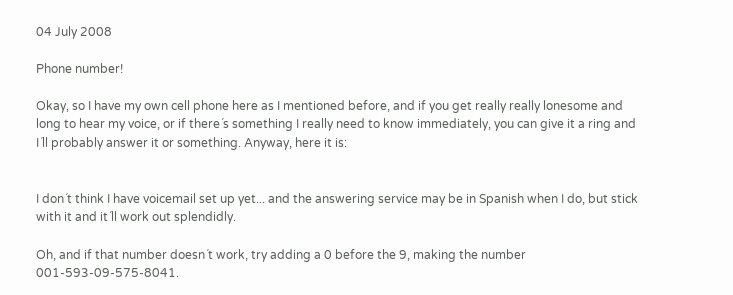04 July 2008

Phone number!

Okay, so I have my own cell phone here as I mentioned before, and if you get really really lonesome and long to hear my voice, or if there´s something I really need to know immediately, you can give it a ring and I´ll probably answer it or something. Anyway, here it is:


I don´t think I have voicemail set up yet... and the answering service may be in Spanish when I do, but stick with it and it´ll work out splendidly.

Oh, and if that number doesn´t work, try adding a 0 before the 9, making the number 001-593-09-575-8041.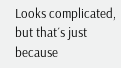Looks complicated, but that´s just because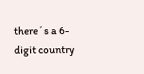there´s a 6-digit country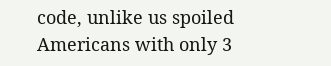code, unlike us spoiled Americans with only 3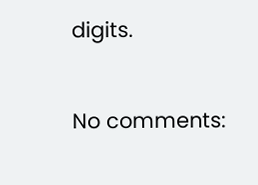digits.


No comments: